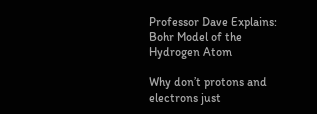Professor Dave Explains: Bohr Model of the Hydrogen Atom

Why don’t protons and electrons just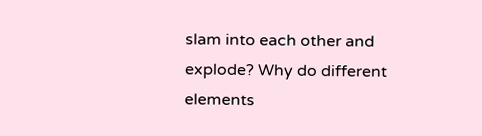slam into each other and explode? Why do different elements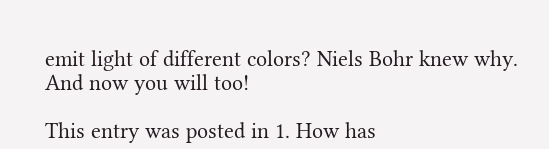emit light of different colors? Niels Bohr knew why. And now you will too!

This entry was posted in 1. How has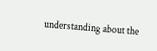understanding about the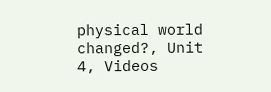physical world changed?, Unit 4, Videos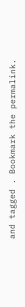and tagged . Bookmark the permalink.